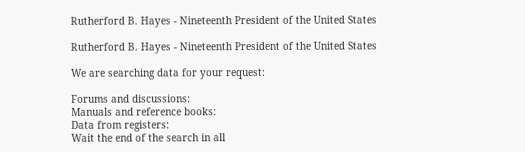Rutherford B. Hayes - Nineteenth President of the United States

Rutherford B. Hayes - Nineteenth President of the United States

We are searching data for your request:

Forums and discussions:
Manuals and reference books:
Data from registers:
Wait the end of the search in all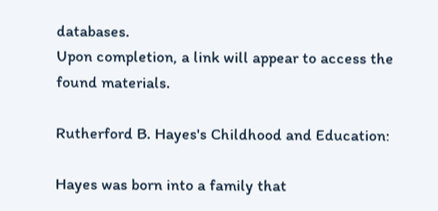databases.
Upon completion, a link will appear to access the found materials.

Rutherford B. Hayes's Childhood and Education:

Hayes was born into a family that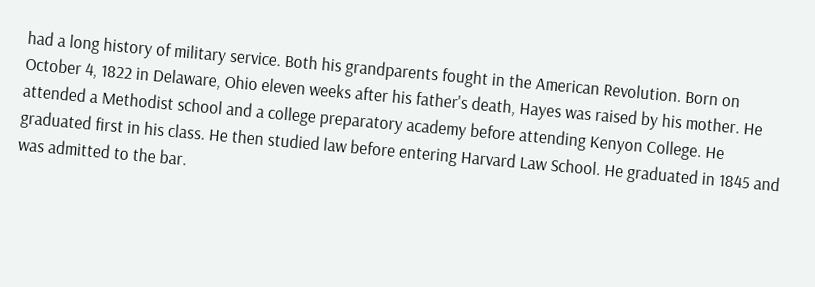had a long history of military service. Both his grandparents fought in the American Revolution. Born on October 4, 1822 in Delaware, Ohio eleven weeks after his father's death, Hayes was raised by his mother. He attended a Methodist school and a college preparatory academy before attending Kenyon College. He graduated first in his class. He then studied law before entering Harvard Law School. He graduated in 1845 and was admitted to the bar.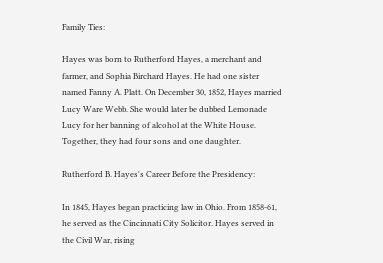Family Ties:

Hayes was born to Rutherford Hayes, a merchant and farmer, and Sophia Birchard Hayes. He had one sister named Fanny A. Platt. On December 30, 1852, Hayes married Lucy Ware Webb. She would later be dubbed Lemonade Lucy for her banning of alcohol at the White House. Together, they had four sons and one daughter.

Rutherford B. Hayes's Career Before the Presidency:

In 1845, Hayes began practicing law in Ohio. From 1858-61, he served as the Cincinnati City Solicitor. Hayes served in the Civil War, rising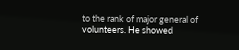to the rank of major general of volunteers. He showed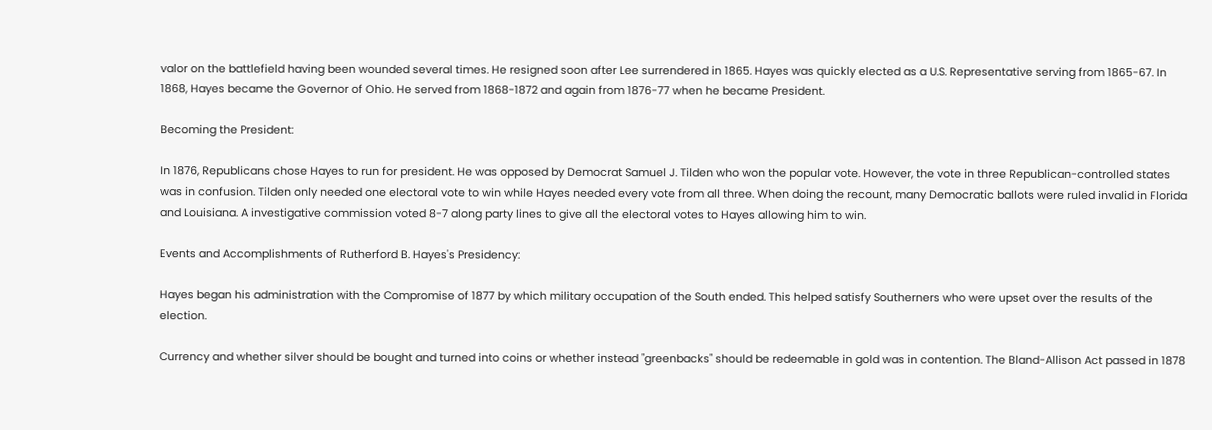valor on the battlefield having been wounded several times. He resigned soon after Lee surrendered in 1865. Hayes was quickly elected as a U.S. Representative serving from 1865-67. In 1868, Hayes became the Governor of Ohio. He served from 1868-1872 and again from 1876-77 when he became President.

Becoming the President:

In 1876, Republicans chose Hayes to run for president. He was opposed by Democrat Samuel J. Tilden who won the popular vote. However, the vote in three Republican-controlled states was in confusion. Tilden only needed one electoral vote to win while Hayes needed every vote from all three. When doing the recount, many Democratic ballots were ruled invalid in Florida and Louisiana. A investigative commission voted 8-7 along party lines to give all the electoral votes to Hayes allowing him to win.

Events and Accomplishments of Rutherford B. Hayes's Presidency:

Hayes began his administration with the Compromise of 1877 by which military occupation of the South ended. This helped satisfy Southerners who were upset over the results of the election.

Currency and whether silver should be bought and turned into coins or whether instead "greenbacks" should be redeemable in gold was in contention. The Bland-Allison Act passed in 1878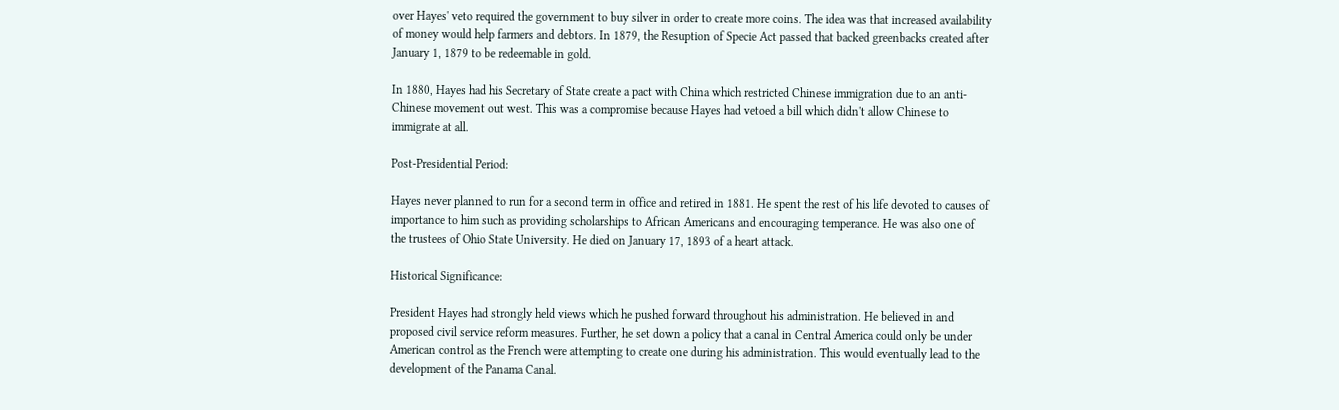over Hayes' veto required the government to buy silver in order to create more coins. The idea was that increased availability of money would help farmers and debtors. In 1879, the Resuption of Specie Act passed that backed greenbacks created after January 1, 1879 to be redeemable in gold.

In 1880, Hayes had his Secretary of State create a pact with China which restricted Chinese immigration due to an anti-Chinese movement out west. This was a compromise because Hayes had vetoed a bill which didn't allow Chinese to immigrate at all.

Post-Presidential Period:

Hayes never planned to run for a second term in office and retired in 1881. He spent the rest of his life devoted to causes of importance to him such as providing scholarships to African Americans and encouraging temperance. He was also one of the trustees of Ohio State University. He died on January 17, 1893 of a heart attack.

Historical Significance:

President Hayes had strongly held views which he pushed forward throughout his administration. He believed in and proposed civil service reform measures. Further, he set down a policy that a canal in Central America could only be under American control as the French were attempting to create one during his administration. This would eventually lead to the development of the Panama Canal.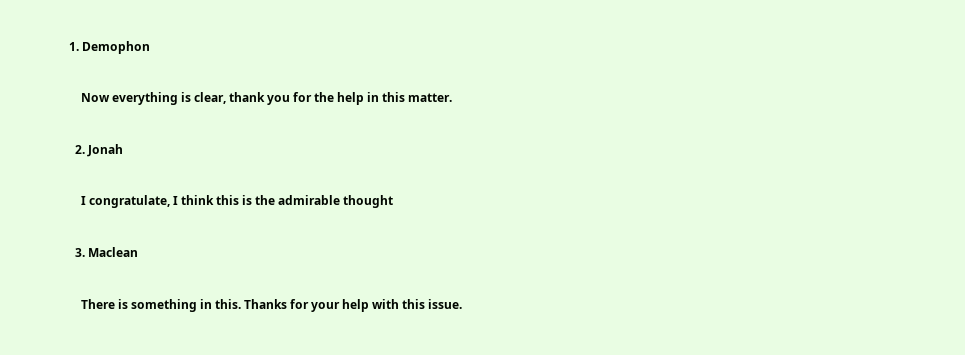1. Demophon

    Now everything is clear, thank you for the help in this matter.

  2. Jonah

    I congratulate, I think this is the admirable thought

  3. Maclean

    There is something in this. Thanks for your help with this issue.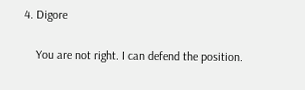4. Digore

    You are not right. I can defend the position.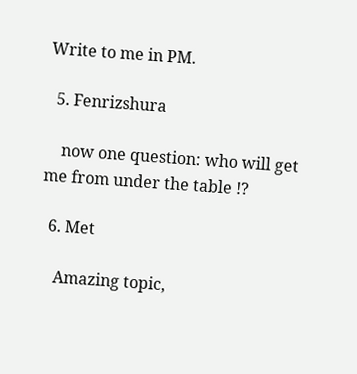Write to me in PM.

  5. Fenrizshura

    now one question: who will get me from under the table !?

  6. Met

    Amazing topic,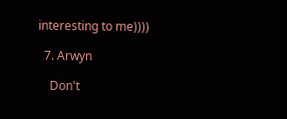interesting to me))))

  7. Arwyn

    Don't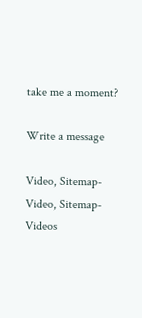take me a moment?

Write a message

Video, Sitemap-Video, Sitemap-Videos